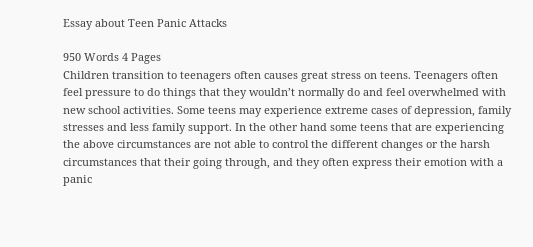Essay about Teen Panic Attacks

950 Words 4 Pages
Children transition to teenagers often causes great stress on teens. Teenagers often feel pressure to do things that they wouldn’t normally do and feel overwhelmed with new school activities. Some teens may experience extreme cases of depression, family stresses and less family support. In the other hand some teens that are experiencing the above circumstances are not able to control the different changes or the harsh circumstances that their going through, and they often express their emotion with a panic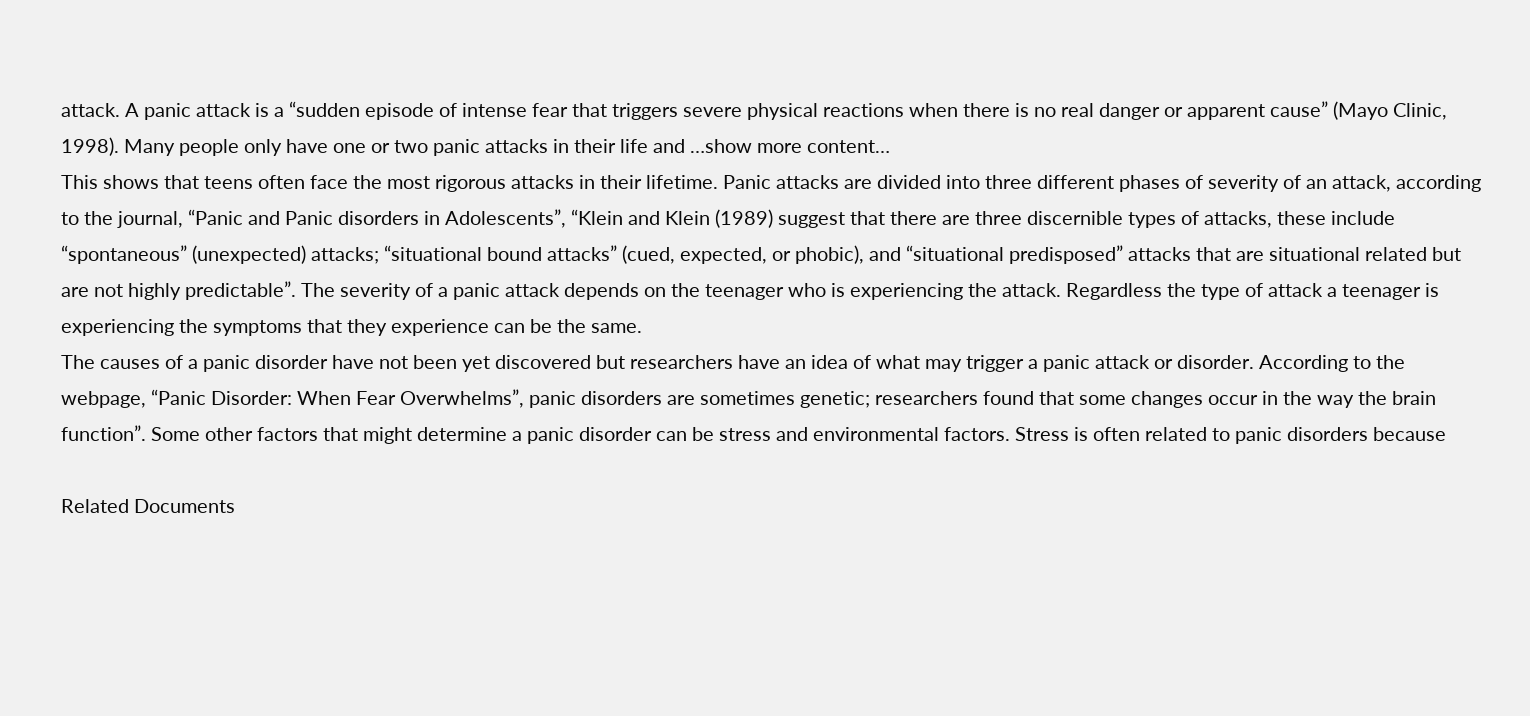attack. A panic attack is a “sudden episode of intense fear that triggers severe physical reactions when there is no real danger or apparent cause” (Mayo Clinic, 1998). Many people only have one or two panic attacks in their life and …show more content…
This shows that teens often face the most rigorous attacks in their lifetime. Panic attacks are divided into three different phases of severity of an attack, according to the journal, “Panic and Panic disorders in Adolescents”, “Klein and Klein (1989) suggest that there are three discernible types of attacks, these include “spontaneous” (unexpected) attacks; “situational bound attacks” (cued, expected, or phobic), and “situational predisposed” attacks that are situational related but are not highly predictable”. The severity of a panic attack depends on the teenager who is experiencing the attack. Regardless the type of attack a teenager is experiencing the symptoms that they experience can be the same.
The causes of a panic disorder have not been yet discovered but researchers have an idea of what may trigger a panic attack or disorder. According to the webpage, “Panic Disorder: When Fear Overwhelms”, panic disorders are sometimes genetic; researchers found that some changes occur in the way the brain function”. Some other factors that might determine a panic disorder can be stress and environmental factors. Stress is often related to panic disorders because

Related Documents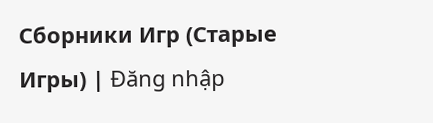Сборники Игр (Старые Игры) | Đăng nhập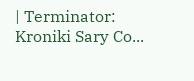| Terminator: Kroniki Sary Co...